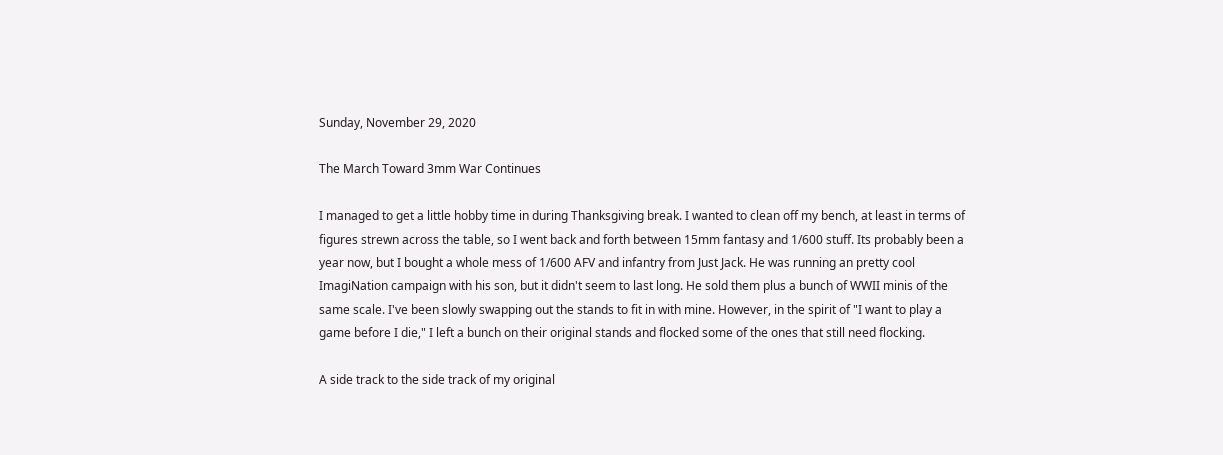Sunday, November 29, 2020

The March Toward 3mm War Continues

I managed to get a little hobby time in during Thanksgiving break. I wanted to clean off my bench, at least in terms of figures strewn across the table, so I went back and forth between 15mm fantasy and 1/600 stuff. Its probably been a year now, but I bought a whole mess of 1/600 AFV and infantry from Just Jack. He was running an pretty cool ImagiNation campaign with his son, but it didn't seem to last long. He sold them plus a bunch of WWII minis of the same scale. I've been slowly swapping out the stands to fit in with mine. However, in the spirit of "I want to play a game before I die," I left a bunch on their original stands and flocked some of the ones that still need flocking.

A side track to the side track of my original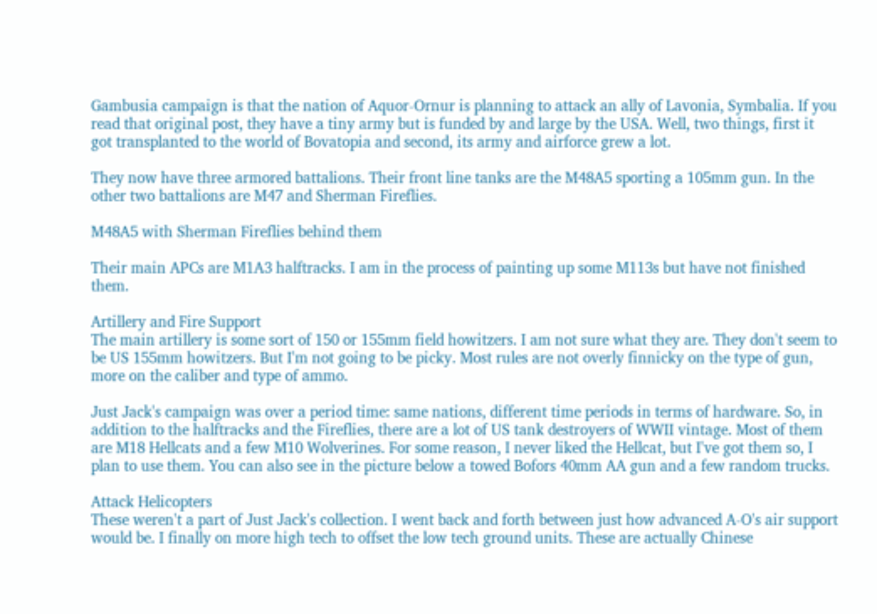Gambusia campaign is that the nation of Aquor-Ornur is planning to attack an ally of Lavonia, Symbalia. If you read that original post, they have a tiny army but is funded by and large by the USA. Well, two things, first it got transplanted to the world of Bovatopia and second, its army and airforce grew a lot.

They now have three armored battalions. Their front line tanks are the M48A5 sporting a 105mm gun. In the other two battalions are M47 and Sherman Fireflies.

M48A5 with Sherman Fireflies behind them

Their main APCs are M1A3 halftracks. I am in the process of painting up some M113s but have not finished them.

Artillery and Fire Support
The main artillery is some sort of 150 or 155mm field howitzers. I am not sure what they are. They don't seem to be US 155mm howitzers. But I'm not going to be picky. Most rules are not overly finnicky on the type of gun, more on the caliber and type of ammo.

Just Jack's campaign was over a period time: same nations, different time periods in terms of hardware. So, in addition to the halftracks and the Fireflies, there are a lot of US tank destroyers of WWII vintage. Most of them are M18 Hellcats and a few M10 Wolverines. For some reason, I never liked the Hellcat, but I've got them so, I plan to use them. You can also see in the picture below a towed Bofors 40mm AA gun and a few random trucks.

Attack Helicopters
These weren't a part of Just Jack's collection. I went back and forth between just how advanced A-O's air support would be. I finally on more high tech to offset the low tech ground units. These are actually Chinese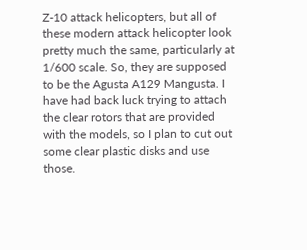Z-10 attack helicopters, but all of these modern attack helicopter look pretty much the same, particularly at 1/600 scale. So, they are supposed to be the Agusta A129 Mangusta. I have had back luck trying to attach the clear rotors that are provided with the models, so I plan to cut out some clear plastic disks and use those.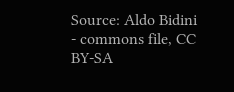Source: Aldo Bidini - commons file, CC BY-SA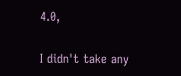4.0,

I didn't take any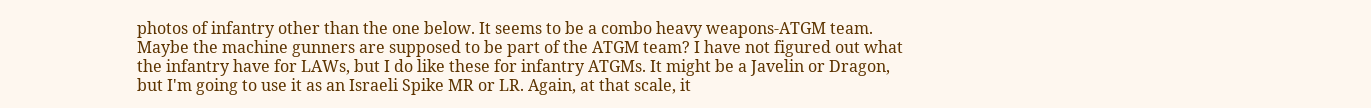photos of infantry other than the one below. It seems to be a combo heavy weapons-ATGM team. Maybe the machine gunners are supposed to be part of the ATGM team? I have not figured out what the infantry have for LAWs, but I do like these for infantry ATGMs. It might be a Javelin or Dragon, but I'm going to use it as an Israeli Spike MR or LR. Again, at that scale, it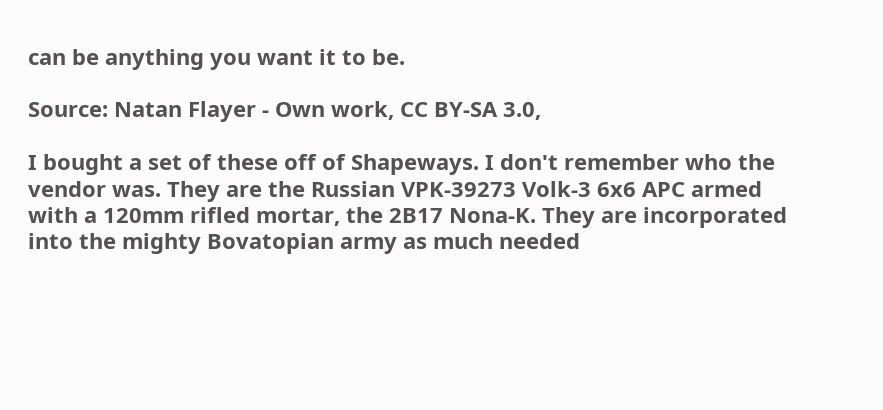can be anything you want it to be.

Source: Natan Flayer - Own work, CC BY-SA 3.0,

I bought a set of these off of Shapeways. I don't remember who the vendor was. They are the Russian VPK-39273 Volk-3 6x6 APC armed with a 120mm rifled mortar, the 2B17 Nona-K. They are incorporated into the mighty Bovatopian army as much needed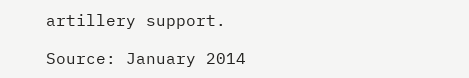artillery support.

Source: January 2014